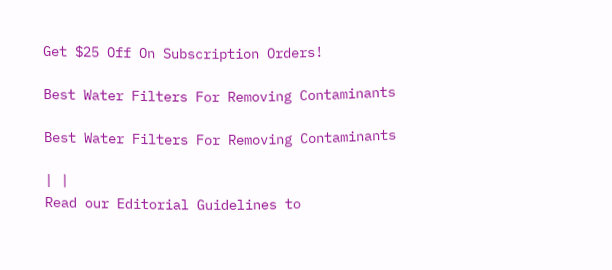Get $25 Off On Subscription Orders!

Best Water Filters For Removing Contaminants

Best Water Filters For Removing Contaminants

| |
Read our Editorial Guidelines to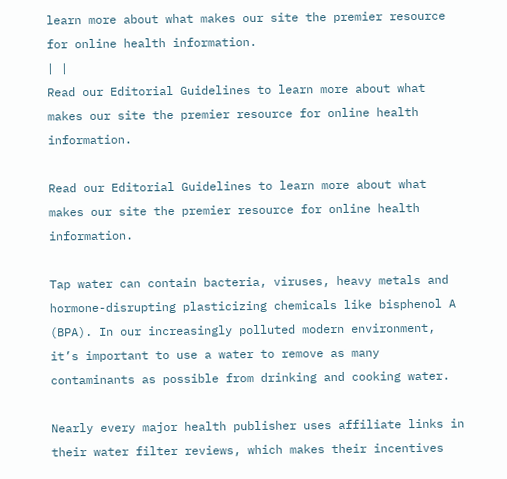learn more about what makes our site the premier resource for online health information.
| |
Read our Editorial Guidelines to learn more about what makes our site the premier resource for online health information.

Read our Editorial Guidelines to learn more about what makes our site the premier resource for online health information.

Tap water can contain bacteria, viruses, heavy metals and hormone-disrupting plasticizing chemicals like bisphenol A (BPA). In our increasingly polluted modern environment, it’s important to use a water to remove as many contaminants as possible from drinking and cooking water.

Nearly every major health publisher uses affiliate links in their water filter reviews, which makes their incentives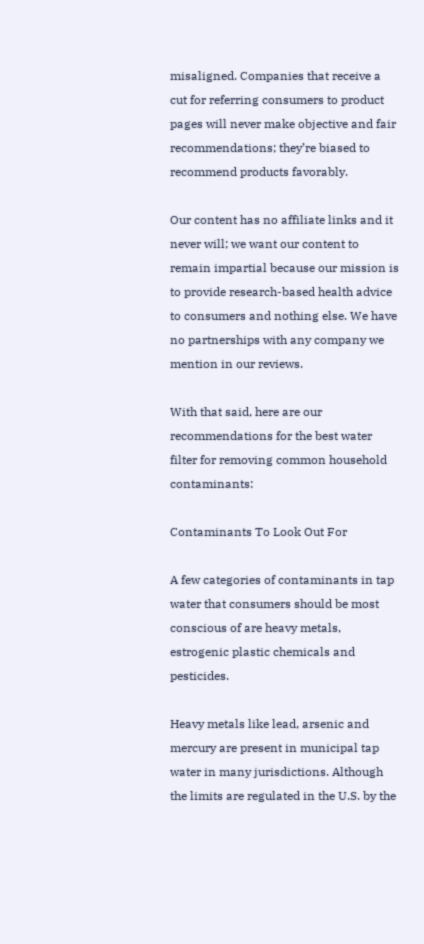misaligned. Companies that receive a cut for referring consumers to product pages will never make objective and fair recommendations; they’re biased to recommend products favorably.

Our content has no affiliate links and it never will; we want our content to remain impartial because our mission is to provide research-based health advice to consumers and nothing else. We have no partnerships with any company we mention in our reviews.

With that said, here are our recommendations for the best water filter for removing common household contaminants:

Contaminants To Look Out For

A few categories of contaminants in tap water that consumers should be most conscious of are heavy metals, estrogenic plastic chemicals and pesticides.

Heavy metals like lead, arsenic and mercury are present in municipal tap water in many jurisdictions. Although the limits are regulated in the U.S. by the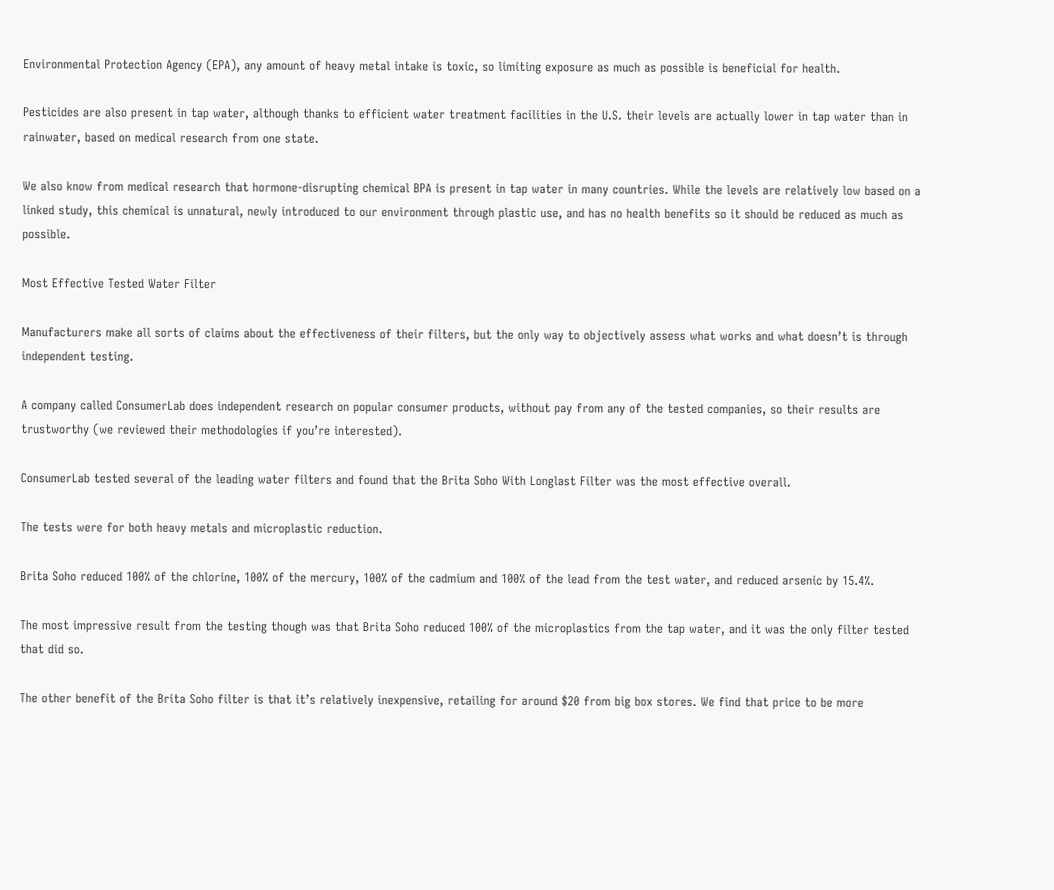Environmental Protection Agency (EPA), any amount of heavy metal intake is toxic, so limiting exposure as much as possible is beneficial for health.

Pesticides are also present in tap water, although thanks to efficient water treatment facilities in the U.S. their levels are actually lower in tap water than in rainwater, based on medical research from one state.

We also know from medical research that hormone-disrupting chemical BPA is present in tap water in many countries. While the levels are relatively low based on a linked study, this chemical is unnatural, newly introduced to our environment through plastic use, and has no health benefits so it should be reduced as much as possible.

Most Effective Tested Water Filter

Manufacturers make all sorts of claims about the effectiveness of their filters, but the only way to objectively assess what works and what doesn’t is through independent testing.

A company called ConsumerLab does independent research on popular consumer products, without pay from any of the tested companies, so their results are trustworthy (we reviewed their methodologies if you’re interested).

ConsumerLab tested several of the leading water filters and found that the Brita Soho With Longlast Filter was the most effective overall.

The tests were for both heavy metals and microplastic reduction.

Brita Soho reduced 100% of the chlorine, 100% of the mercury, 100% of the cadmium and 100% of the lead from the test water, and reduced arsenic by 15.4%.

The most impressive result from the testing though was that Brita Soho reduced 100% of the microplastics from the tap water, and it was the only filter tested that did so.

The other benefit of the Brita Soho filter is that it’s relatively inexpensive, retailing for around $20 from big box stores. We find that price to be more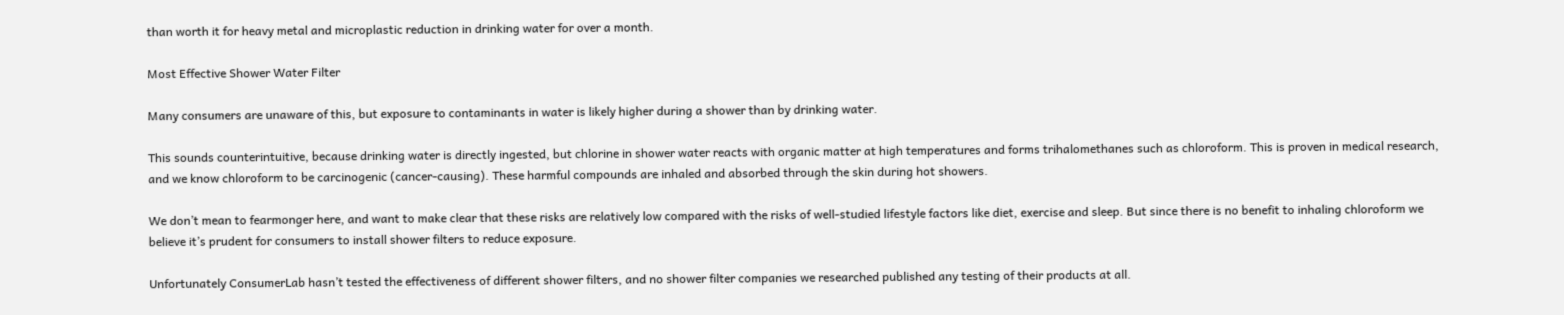than worth it for heavy metal and microplastic reduction in drinking water for over a month.

Most Effective Shower Water Filter

Many consumers are unaware of this, but exposure to contaminants in water is likely higher during a shower than by drinking water.

This sounds counterintuitive, because drinking water is directly ingested, but chlorine in shower water reacts with organic matter at high temperatures and forms trihalomethanes such as chloroform. This is proven in medical research, and we know chloroform to be carcinogenic (cancer-causing). These harmful compounds are inhaled and absorbed through the skin during hot showers.

We don’t mean to fearmonger here, and want to make clear that these risks are relatively low compared with the risks of well-studied lifestyle factors like diet, exercise and sleep. But since there is no benefit to inhaling chloroform we believe it’s prudent for consumers to install shower filters to reduce exposure.

Unfortunately ConsumerLab hasn’t tested the effectiveness of different shower filters, and no shower filter companies we researched published any testing of their products at all.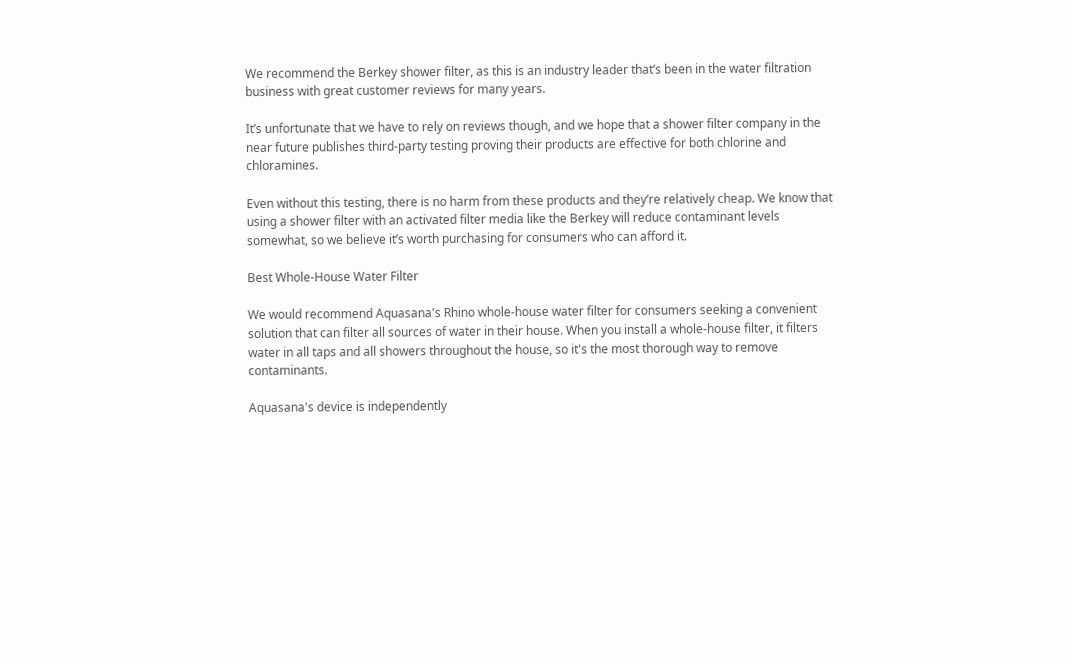We recommend the Berkey shower filter, as this is an industry leader that’s been in the water filtration business with great customer reviews for many years.

It’s unfortunate that we have to rely on reviews though, and we hope that a shower filter company in the near future publishes third-party testing proving their products are effective for both chlorine and chloramines.

Even without this testing, there is no harm from these products and they’re relatively cheap. We know that using a shower filter with an activated filter media like the Berkey will reduce contaminant levels somewhat, so we believe it’s worth purchasing for consumers who can afford it.

Best Whole-House Water Filter

We would recommend Aquasana's Rhino whole-house water filter for consumers seeking a convenient solution that can filter all sources of water in their house. When you install a whole-house filter, it filters water in all taps and all showers throughout the house, so it's the most thorough way to remove contaminants.

Aquasana's device is independently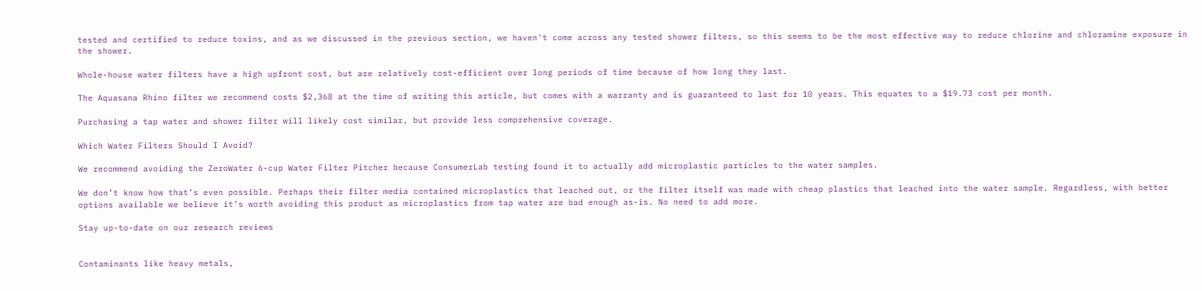tested and certified to reduce toxins, and as we discussed in the previous section, we haven't come across any tested shower filters, so this seems to be the most effective way to reduce chlorine and chloramine exposure in the shower.

Whole-house water filters have a high upfront cost, but are relatively cost-efficient over long periods of time because of how long they last.

The Aquasana Rhino filter we recommend costs $2,368 at the time of writing this article, but comes with a warranty and is guaranteed to last for 10 years. This equates to a $19.73 cost per month.

Purchasing a tap water and shower filter will likely cost similar, but provide less comprehensive coverage.

Which Water Filters Should I Avoid?

We recommend avoiding the ZeroWater 6-cup Water Filter Pitcher because ConsumerLab testing found it to actually add microplastic particles to the water samples.

We don’t know how that’s even possible. Perhaps their filter media contained microplastics that leached out, or the filter itself was made with cheap plastics that leached into the water sample. Regardless, with better options available we believe it’s worth avoiding this product as microplastics from tap water are bad enough as-is. No need to add more.

Stay up-to-date on our research reviews


Contaminants like heavy metals,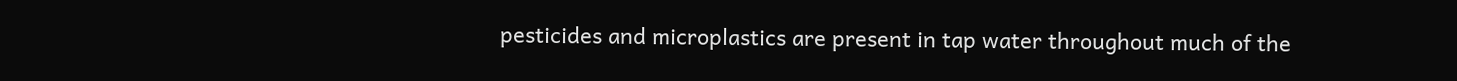pesticides and microplastics are present in tap water throughout much of the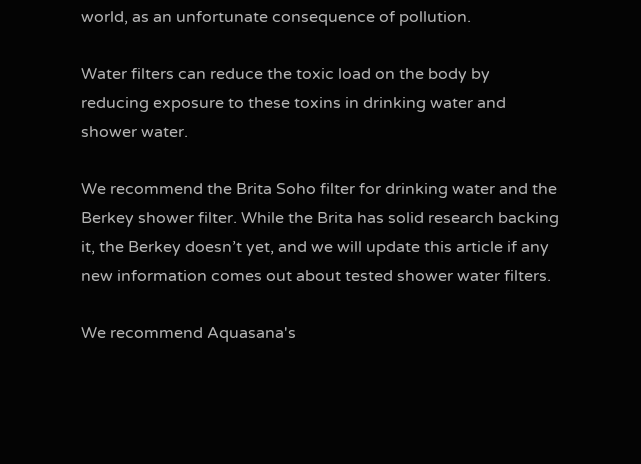world, as an unfortunate consequence of pollution.

Water filters can reduce the toxic load on the body by reducing exposure to these toxins in drinking water and shower water.

We recommend the Brita Soho filter for drinking water and the Berkey shower filter. While the Brita has solid research backing it, the Berkey doesn’t yet, and we will update this article if any new information comes out about tested shower water filters.

We recommend Aquasana's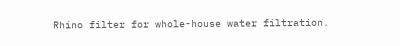Rhino filter for whole-house water filtration.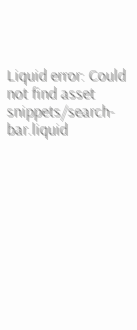Liquid error: Could not find asset snippets/search-bar.liquid